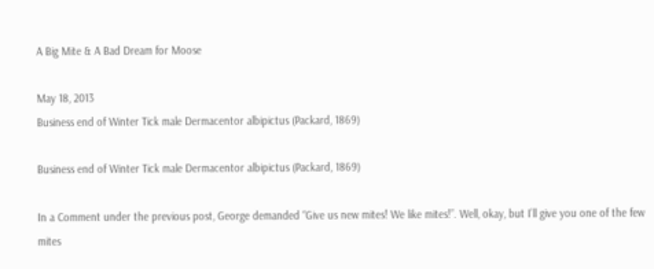A Big Mite & A Bad Dream for Moose

May 18, 2013
Business end of Winter Tick male Dermacentor albipictus (Packard, 1869)

Business end of Winter Tick male Dermacentor albipictus (Packard, 1869)

In a Comment under the previous post, George demanded “Give us new mites! We like mites!”. Well, okay, but I’ll give you one of the few mites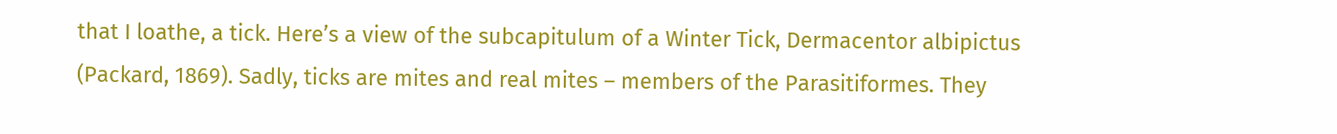that I loathe, a tick. Here’s a view of the subcapitulum of a Winter Tick, Dermacentor albipictus (Packard, 1869). Sadly, ticks are mites and real mites – members of the Parasitiformes. They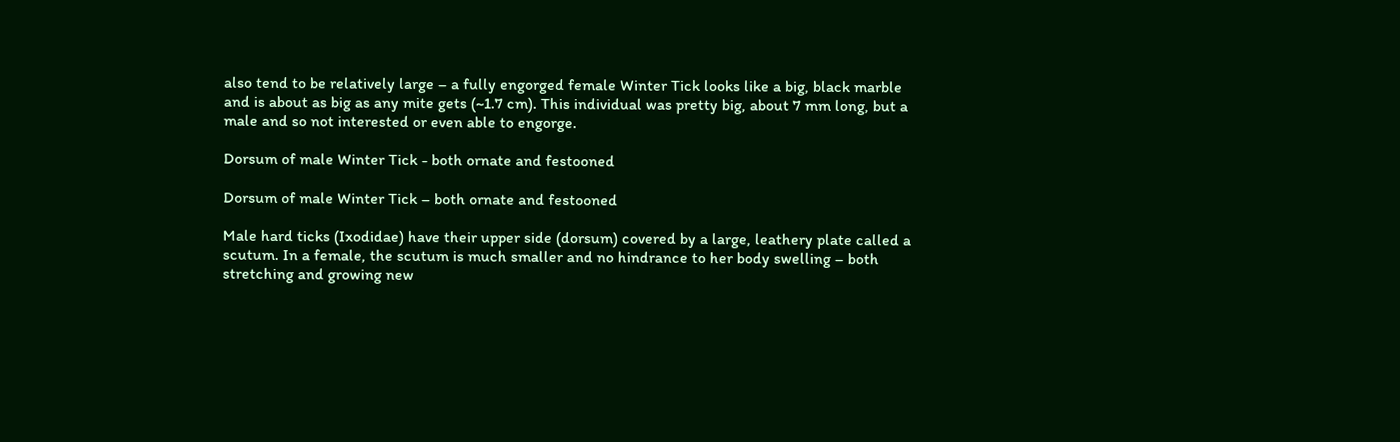also tend to be relatively large – a fully engorged female Winter Tick looks like a big, black marble and is about as big as any mite gets (~1.7 cm). This individual was pretty big, about 7 mm long, but a male and so not interested or even able to engorge.

Dorsum of male Winter Tick - both ornate and festooned

Dorsum of male Winter Tick – both ornate and festooned

Male hard ticks (Ixodidae) have their upper side (dorsum) covered by a large, leathery plate called a scutum. In a female, the scutum is much smaller and no hindrance to her body swelling – both stretching and growing new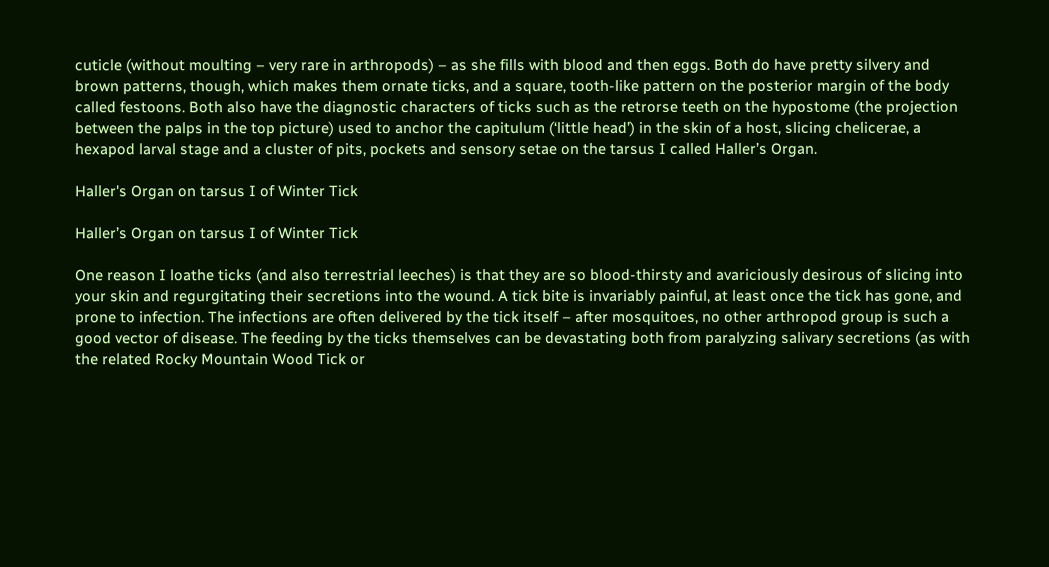cuticle (without moulting – very rare in arthropods) – as she fills with blood and then eggs. Both do have pretty silvery and brown patterns, though, which makes them ornate ticks, and a square, tooth-like pattern on the posterior margin of the body called festoons. Both also have the diagnostic characters of ticks such as the retrorse teeth on the hypostome (the projection between the palps in the top picture) used to anchor the capitulum (‘little head’) in the skin of a host, slicing chelicerae, a hexapod larval stage and a cluster of pits, pockets and sensory setae on the tarsus I called Haller’s Organ.

Haller's Organ on tarsus I of Winter Tick

Haller’s Organ on tarsus I of Winter Tick

One reason I loathe ticks (and also terrestrial leeches) is that they are so blood-thirsty and avariciously desirous of slicing into your skin and regurgitating their secretions into the wound. A tick bite is invariably painful, at least once the tick has gone, and prone to infection. The infections are often delivered by the tick itself – after mosquitoes, no other arthropod group is such a good vector of disease. The feeding by the ticks themselves can be devastating both from paralyzing salivary secretions (as with the related Rocky Mountain Wood Tick or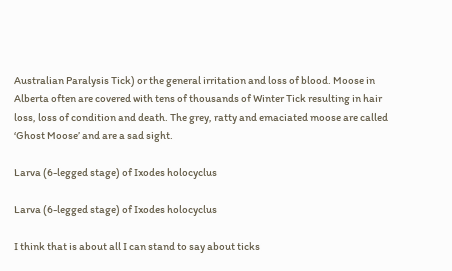Australian Paralysis Tick) or the general irritation and loss of blood. Moose in Alberta often are covered with tens of thousands of Winter Tick resulting in hair loss, loss of condition and death. The grey, ratty and emaciated moose are called ‘Ghost Moose’ and are a sad sight.

Larva (6-legged stage) of Ixodes holocyclus

Larva (6-legged stage) of Ixodes holocyclus

I think that is about all I can stand to say about ticks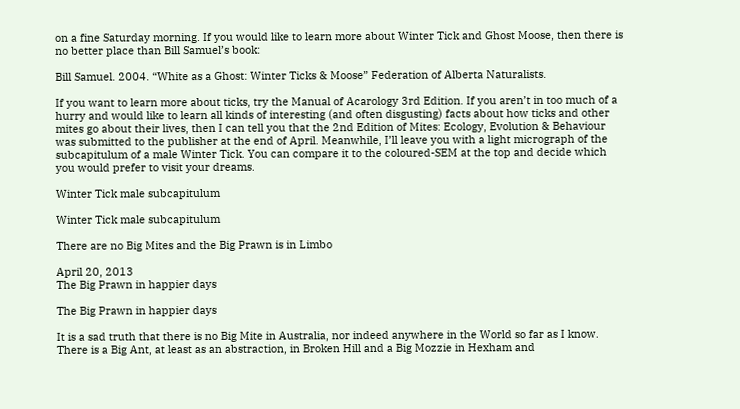on a fine Saturday morning. If you would like to learn more about Winter Tick and Ghost Moose, then there is no better place than Bill Samuel’s book:

Bill Samuel. 2004. “White as a Ghost: Winter Ticks & Moose” Federation of Alberta Naturalists.

If you want to learn more about ticks, try the Manual of Acarology 3rd Edition. If you aren’t in too much of a hurry and would like to learn all kinds of interesting (and often disgusting) facts about how ticks and other mites go about their lives, then I can tell you that the 2nd Edition of Mites: Ecology, Evolution & Behaviour was submitted to the publisher at the end of April. Meanwhile, I’ll leave you with a light micrograph of the subcapitulum of a male Winter Tick. You can compare it to the coloured-SEM at the top and decide which you would prefer to visit your dreams.

Winter Tick male subcapitulum

Winter Tick male subcapitulum

There are no Big Mites and the Big Prawn is in Limbo

April 20, 2013
The Big Prawn in happier days

The Big Prawn in happier days

It is a sad truth that there is no Big Mite in Australia, nor indeed anywhere in the World so far as I know. There is a Big Ant, at least as an abstraction, in Broken Hill and a Big Mozzie in Hexham and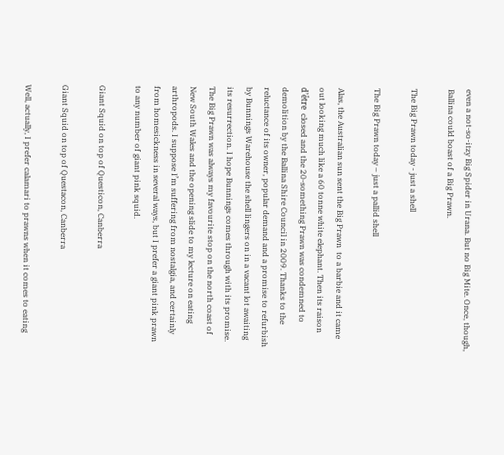even a not-so-itzy Big Spider in Urana. But no Big Mite. Once, though, Ballina could boast of a Big Prawn.

The Big Prawn today - just a shell

The Big Prawn today – just a pallid shell

Alas, the Australian sun sent the Big Prawn  to a barbie and it came out looking much like a 60 tonne white elephant. Then its raison d’être  closed and the 20-something Prawn was condemned to demolition by the Ballina Shire Council in 2009. Thanks to the reluctance of its owner, popular demand and a promise to refurbish by Bunnings Warehouse the shell lingers on in a vacant lot awaiting its resurrection. I hope Bunnings comes through with its promise. The Big Prawn was always my favourite stop on the north coast of New South Wales and the opening slide to my lecture on eating arthropods. I suppose I’m suffering from nostalgia, and certainly from homesickness in several ways, but I prefer a giant pink prawn to any number of giant pink squid.

Giant Squid on top of Questicon, Canberra

Giant Squid on top of Questacon, Canberra

Well, actually, I prefer calamari to prawns when it comes to eating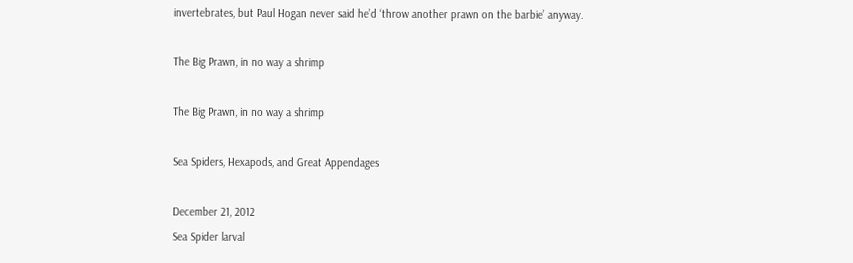invertebrates, but Paul Hogan never said he’d ‘throw another prawn on the barbie’ anyway.

The Big Prawn, in no way a shrimp

The Big Prawn, in no way a shrimp

Sea Spiders, Hexapods, and Great Appendages

December 21, 2012
Sea Spider larval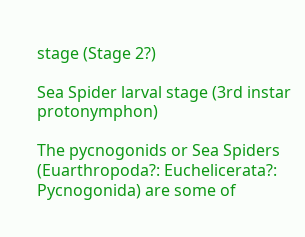stage (Stage 2?)

Sea Spider larval stage (3rd instar protonymphon)

The pycnogonids or Sea Spiders (Euarthropoda?: Euchelicerata?: Pycnogonida) are some of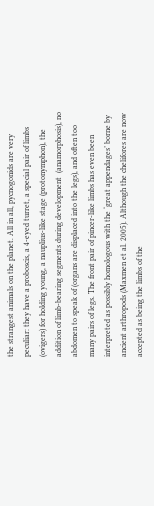the strangest animals on the planet. All in all, pycnogonids are very peculiar: they have a proboscis, a 4-eyed turret, a special pair of limbs (ovigers) for holding young, a nauplius-like stage (protonymphon), the addition of limb-bearing segments during development  (anamorphosis), no abdomen to speak of (organs are displaced into the legs), and often too many pairs of legs. The front pair of pincer-like limbs has even been interpreted as possibly homologous with the ‘great appendages’ borne by ancient arthropods (Maxmen et al. 2005). Although the chelifores are now accepted as being the limbs of the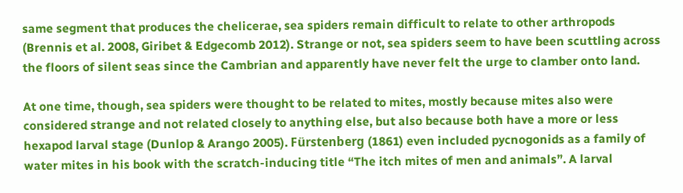same segment that produces the chelicerae, sea spiders remain difficult to relate to other arthropods (Brennis et al. 2008, Giribet & Edgecomb 2012). Strange or not, sea spiders seem to have been scuttling across the floors of silent seas since the Cambrian and apparently have never felt the urge to clamber onto land.

At one time, though, sea spiders were thought to be related to mites, mostly because mites also were considered strange and not related closely to anything else, but also because both have a more or less hexapod larval stage (Dunlop & Arango 2005). Fürstenberg (1861) even included pycnogonids as a family of water mites in his book with the scratch-inducing title “The itch mites of men and animals”. A larval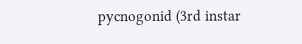pycnogonid (3rd instar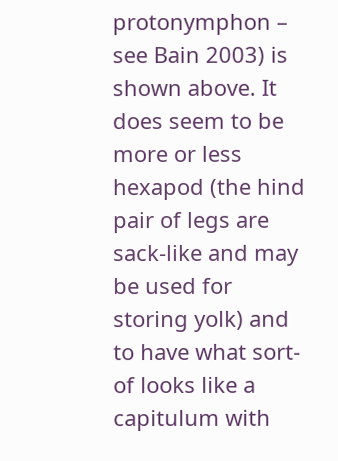protonymphon – see Bain 2003) is shown above. It does seem to be more or less hexapod (the hind pair of legs are sack-like and may be used for storing yolk) and to have what sort-of looks like a capitulum with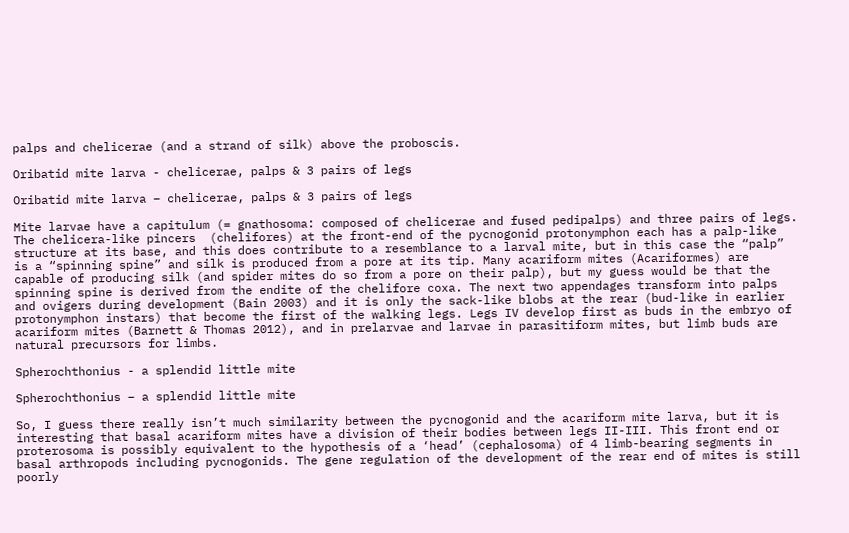palps and chelicerae (and a strand of silk) above the proboscis.

Oribatid mite larva - chelicerae, palps & 3 pairs of legs

Oribatid mite larva – chelicerae, palps & 3 pairs of legs

Mite larvae have a capitulum (= gnathosoma: composed of chelicerae and fused pedipalps) and three pairs of legs. The chelicera-like pincers  (chelifores) at the front-end of the pycnogonid protonymphon each has a palp-like structure at its base, and this does contribute to a resemblance to a larval mite, but in this case the “palp” is a “spinning spine” and silk is produced from a pore at its tip. Many acariform mites (Acariformes) are capable of producing silk (and spider mites do so from a pore on their palp), but my guess would be that the spinning spine is derived from the endite of the chelifore coxa. The next two appendages transform into palps and ovigers during development (Bain 2003) and it is only the sack-like blobs at the rear (bud-like in earlier protonymphon instars) that become the first of the walking legs. Legs IV develop first as buds in the embryo of acariform mites (Barnett & Thomas 2012), and in prelarvae and larvae in parasitiform mites, but limb buds are natural precursors for limbs.

Spherochthonius - a splendid little mite

Spherochthonius – a splendid little mite

So, I guess there really isn’t much similarity between the pycnogonid and the acariform mite larva, but it is interesting that basal acariform mites have a division of their bodies between legs II-III. This front end or proterosoma is possibly equivalent to the hypothesis of a ‘head’ (cephalosoma) of 4 limb-bearing segments in basal arthropods including pycnogonids. The gene regulation of the development of the rear end of mites is still poorly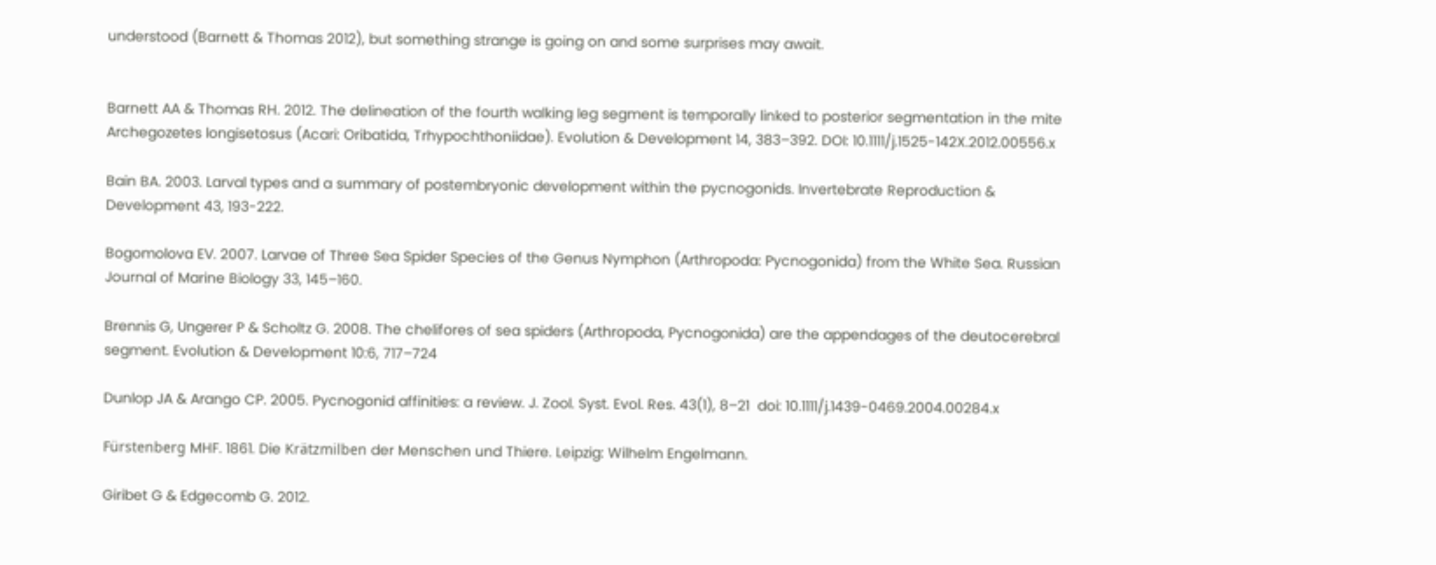understood (Barnett & Thomas 2012), but something strange is going on and some surprises may await.


Barnett AA & Thomas RH. 2012. The delineation of the fourth walking leg segment is temporally linked to posterior segmentation in the mite Archegozetes longisetosus (Acari: Oribatida, Trhypochthoniidae). Evolution & Development 14, 383–392. DOI: 10.1111/j.1525-142X.2012.00556.x

Bain BA. 2003. Larval types and a summary of postembryonic development within the pycnogonids. Invertebrate Reproduction & Development 43, 193-222.

Bogomolova EV. 2007. Larvae of Three Sea Spider Species of the Genus Nymphon (Arthropoda: Pycnogonida) from the White Sea. Russian Journal of Marine Biology 33, 145–160.

Brennis G, Ungerer P & Scholtz G. 2008. The chelifores of sea spiders (Arthropoda, Pycnogonida) are the appendages of the deutocerebral segment. Evolution & Development 10:6, 717–724

Dunlop JA & Arango CP. 2005. Pycnogonid affinities: a review. J. Zool. Syst. Evol. Res. 43(1), 8–21  doi: 10.1111/j.1439-0469.2004.00284.x

Fürstenberg MHF. 1861. Die Krätzmilben der Menschen und Thiere. Leipzig: Wilhelm Engelmann.

Giribet G & Edgecomb G. 2012.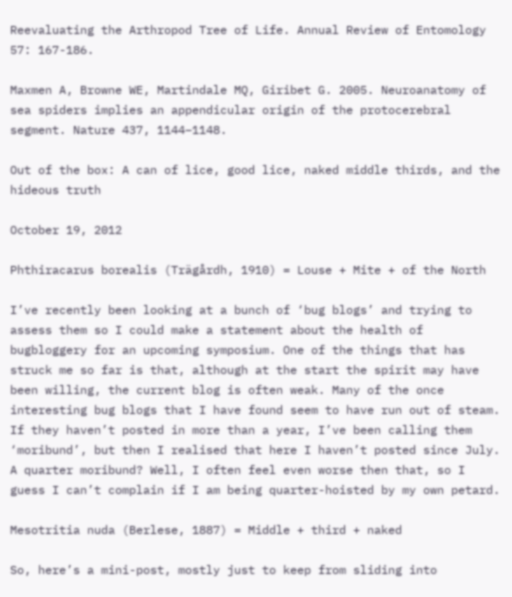Reevaluating the Arthropod Tree of Life. Annual Review of Entomology 57: 167-186.

Maxmen A, Browne WE, Martindale MQ, Giribet G. 2005. Neuroanatomy of sea spiders implies an appendicular origin of the protocerebral segment. Nature 437, 1144–1148.

Out of the box: A can of lice, good lice, naked middle thirds, and the hideous truth

October 19, 2012

Phthiracarus borealis (Trägårdh, 1910) = Louse + Mite + of the North

I’ve recently been looking at a bunch of ‘bug blogs’ and trying to assess them so I could make a statement about the health of bugbloggery for an upcoming symposium. One of the things that has struck me so far is that, although at the start the spirit may have been willing, the current blog is often weak. Many of the once interesting bug blogs that I have found seem to have run out of steam. If they haven’t posted in more than a year, I’ve been calling them ‘moribund’, but then I realised that here I haven’t posted since July. A quarter moribund? Well, I often feel even worse then that, so I guess I can’t complain if I am being quarter-hoisted by my own petard.

Mesotritia nuda (Berlese, 1887) = Middle + third + naked

So, here’s a mini-post, mostly just to keep from sliding into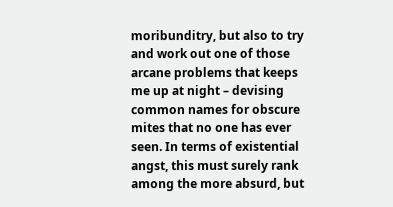moribunditry, but also to try and work out one of those arcane problems that keeps me up at night – devising common names for obscure mites that no one has ever seen. In terms of existential angst, this must surely rank among the more absurd, but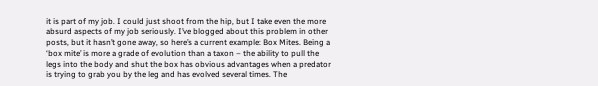it is part of my job. I could just shoot from the hip, but I take even the more absurd aspects of my job seriously. I’ve blogged about this problem in other posts, but it hasn’t gone away, so here’s a current example: Box Mites. Being a ‘box mite’ is more a grade of evolution than a taxon – the ability to pull the legs into the body and shut the box has obvious advantages when a predator is trying to grab you by the leg and has evolved several times. The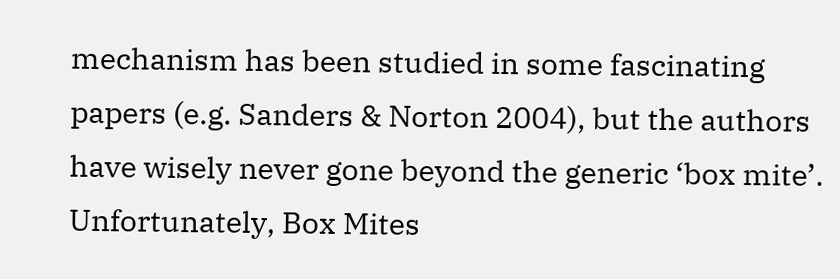mechanism has been studied in some fascinating papers (e.g. Sanders & Norton 2004), but the authors have wisely never gone beyond the generic ‘box mite’. Unfortunately, Box Mites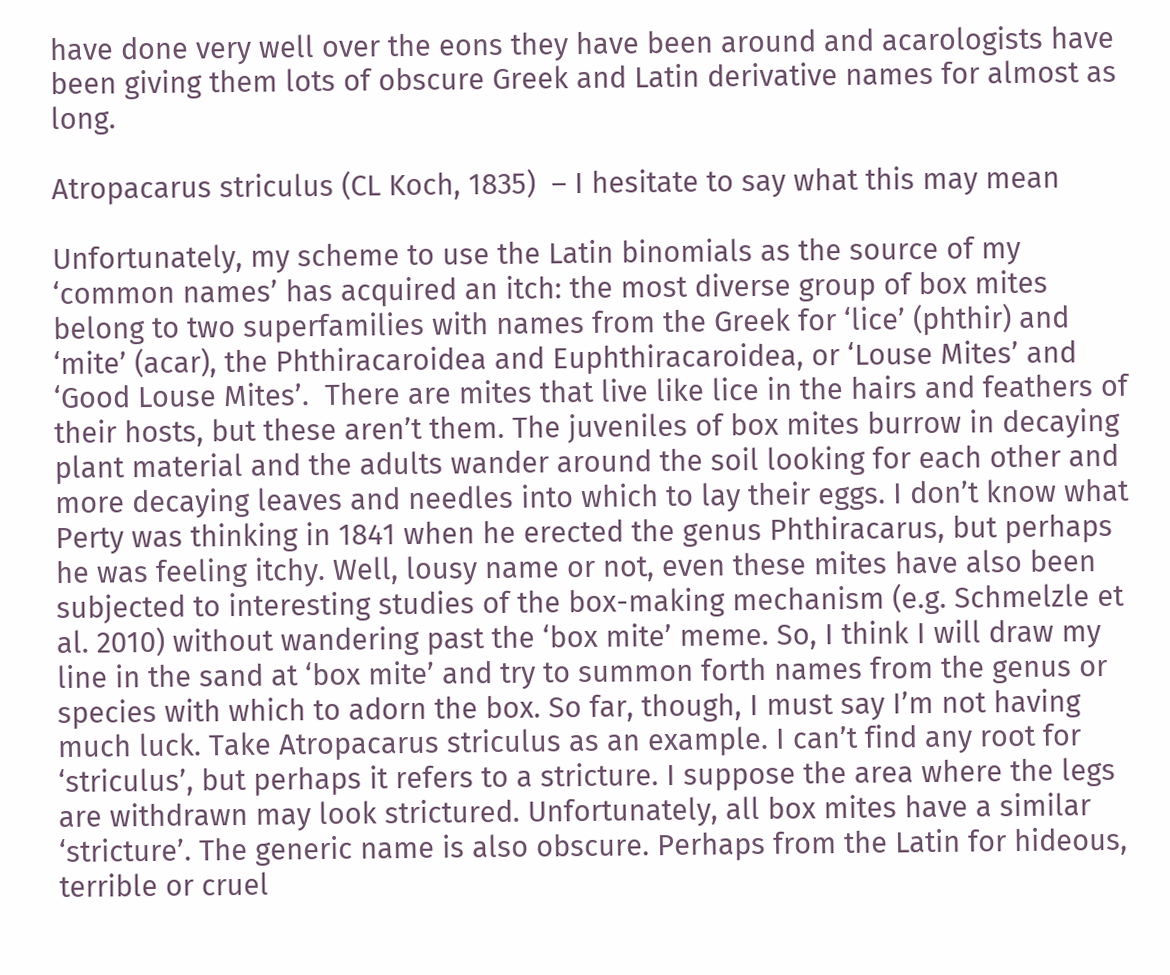have done very well over the eons they have been around and acarologists have been giving them lots of obscure Greek and Latin derivative names for almost as long.

Atropacarus striculus (CL Koch, 1835)  – I hesitate to say what this may mean

Unfortunately, my scheme to use the Latin binomials as the source of my ‘common names’ has acquired an itch: the most diverse group of box mites belong to two superfamilies with names from the Greek for ‘lice’ (phthir) and ‘mite’ (acar), the Phthiracaroidea and Euphthiracaroidea, or ‘Louse Mites’ and ‘Good Louse Mites’.  There are mites that live like lice in the hairs and feathers of their hosts, but these aren’t them. The juveniles of box mites burrow in decaying plant material and the adults wander around the soil looking for each other and more decaying leaves and needles into which to lay their eggs. I don’t know what Perty was thinking in 1841 when he erected the genus Phthiracarus, but perhaps he was feeling itchy. Well, lousy name or not, even these mites have also been subjected to interesting studies of the box-making mechanism (e.g. Schmelzle et al. 2010) without wandering past the ‘box mite’ meme. So, I think I will draw my line in the sand at ‘box mite’ and try to summon forth names from the genus or species with which to adorn the box. So far, though, I must say I’m not having much luck. Take Atropacarus striculus as an example. I can’t find any root for ‘striculus’, but perhaps it refers to a stricture. I suppose the area where the legs are withdrawn may look strictured. Unfortunately, all box mites have a similar ‘stricture’. The generic name is also obscure. Perhaps from the Latin for hideous, terrible or cruel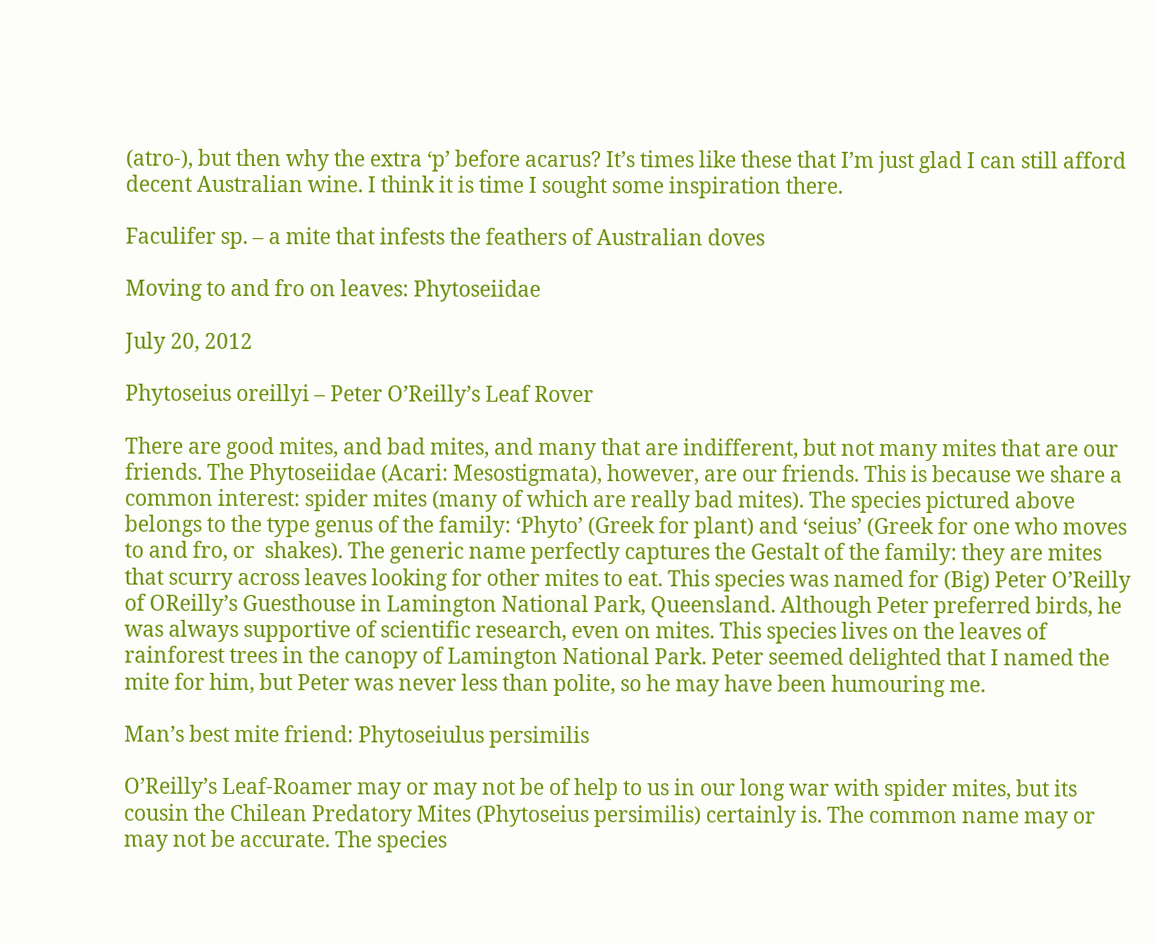(atro-), but then why the extra ‘p’ before acarus? It’s times like these that I’m just glad I can still afford decent Australian wine. I think it is time I sought some inspiration there.

Faculifer sp. – a mite that infests the feathers of Australian doves

Moving to and fro on leaves: Phytoseiidae

July 20, 2012

Phytoseius oreillyi – Peter O’Reilly’s Leaf Rover

There are good mites, and bad mites, and many that are indifferent, but not many mites that are our friends. The Phytoseiidae (Acari: Mesostigmata), however, are our friends. This is because we share a common interest: spider mites (many of which are really bad mites). The species pictured above belongs to the type genus of the family: ‘Phyto’ (Greek for plant) and ‘seius’ (Greek for one who moves to and fro, or  shakes). The generic name perfectly captures the Gestalt of the family: they are mites that scurry across leaves looking for other mites to eat. This species was named for (Big) Peter O’Reilly of OReilly’s Guesthouse in Lamington National Park, Queensland. Although Peter preferred birds, he was always supportive of scientific research, even on mites. This species lives on the leaves of rainforest trees in the canopy of Lamington National Park. Peter seemed delighted that I named the mite for him, but Peter was never less than polite, so he may have been humouring me.

Man’s best mite friend: Phytoseiulus persimilis

O’Reilly’s Leaf-Roamer may or may not be of help to us in our long war with spider mites, but its cousin the Chilean Predatory Mites (Phytoseius persimilis) certainly is. The common name may or may not be accurate. The species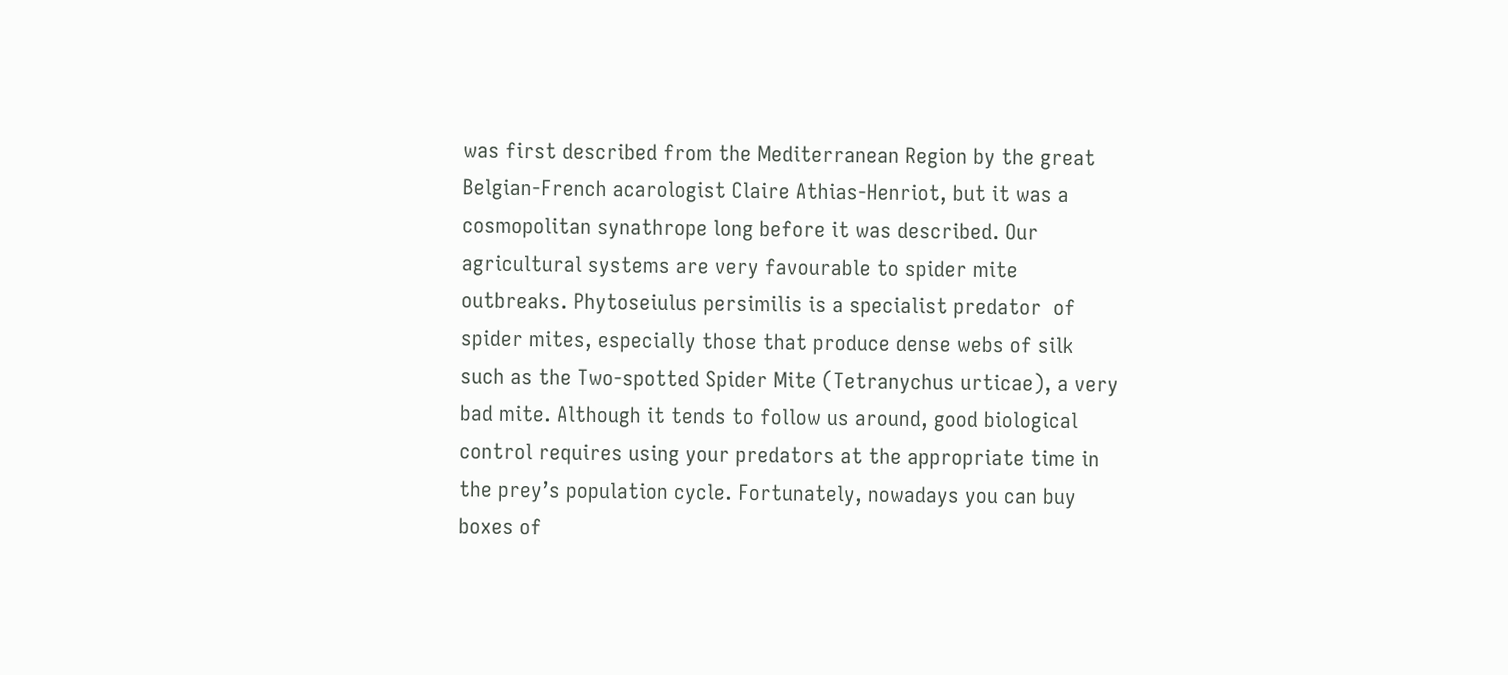was first described from the Mediterranean Region by the great Belgian-French acarologist Claire Athias-Henriot, but it was a cosmopolitan synathrope long before it was described. Our agricultural systems are very favourable to spider mite outbreaks. Phytoseiulus persimilis is a specialist predator  of spider mites, especially those that produce dense webs of silk such as the Two-spotted Spider Mite (Tetranychus urticae), a very bad mite. Although it tends to follow us around, good biological control requires using your predators at the appropriate time in the prey’s population cycle. Fortunately, nowadays you can buy boxes of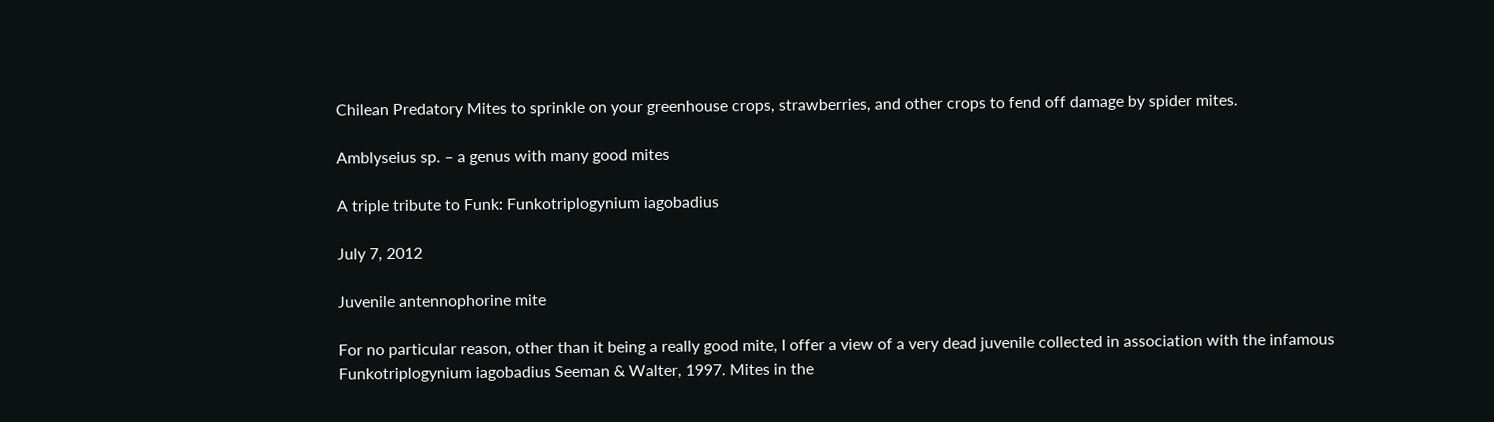Chilean Predatory Mites to sprinkle on your greenhouse crops, strawberries, and other crops to fend off damage by spider mites.

Amblyseius sp. – a genus with many good mites

A triple tribute to Funk: Funkotriplogynium iagobadius

July 7, 2012

Juvenile antennophorine mite

For no particular reason, other than it being a really good mite, I offer a view of a very dead juvenile collected in association with the infamous Funkotriplogynium iagobadius Seeman & Walter, 1997. Mites in the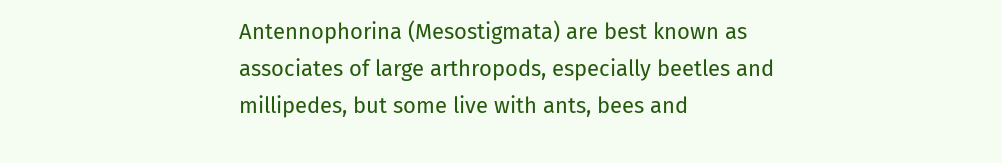Antennophorina (Mesostigmata) are best known as associates of large arthropods, especially beetles and millipedes, but some live with ants, bees and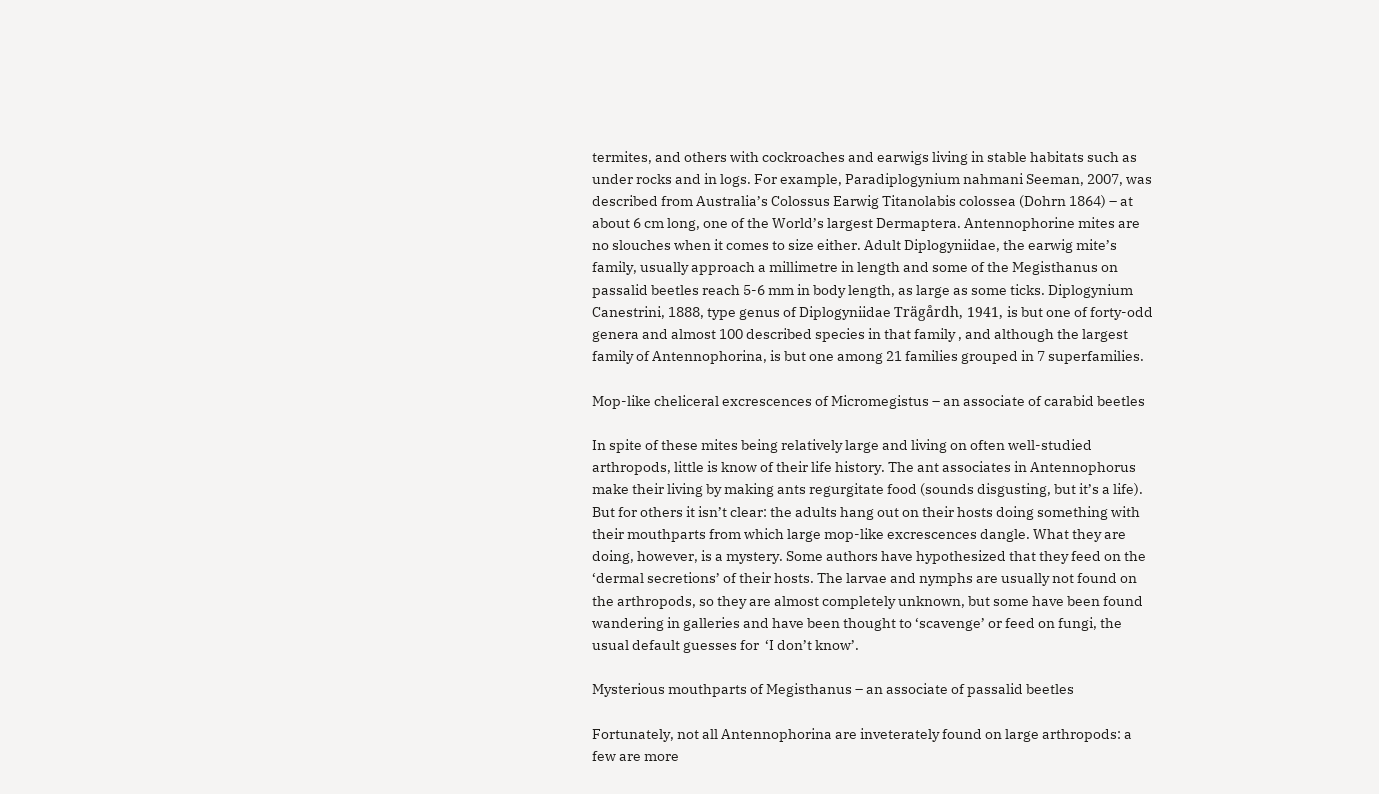termites, and others with cockroaches and earwigs living in stable habitats such as under rocks and in logs. For example, Paradiplogynium nahmani Seeman, 2007, was described from Australia’s Colossus Earwig Titanolabis colossea (Dohrn 1864) – at about 6 cm long, one of the World’s largest Dermaptera. Antennophorine mites are no slouches when it comes to size either. Adult Diplogyniidae, the earwig mite’s family, usually approach a millimetre in length and some of the Megisthanus on passalid beetles reach 5-6 mm in body length, as large as some ticks. Diplogynium Canestrini, 1888, type genus of Diplogyniidae Trägårdh, 1941, is but one of forty-odd genera and almost 100 described species in that family , and although the largest family of Antennophorina, is but one among 21 families grouped in 7 superfamilies.

Mop-like cheliceral excrescences of Micromegistus – an associate of carabid beetles

In spite of these mites being relatively large and living on often well-studied arthropods, little is know of their life history. The ant associates in Antennophorus make their living by making ants regurgitate food (sounds disgusting, but it’s a life). But for others it isn’t clear: the adults hang out on their hosts doing something with their mouthparts from which large mop-like excrescences dangle. What they are doing, however, is a mystery. Some authors have hypothesized that they feed on the ‘dermal secretions’ of their hosts. The larvae and nymphs are usually not found on the arthropods, so they are almost completely unknown, but some have been found wandering in galleries and have been thought to ‘scavenge’ or feed on fungi, the usual default guesses for  ‘I don’t know’.

Mysterious mouthparts of Megisthanus – an associate of passalid beetles

Fortunately, not all Antennophorina are inveterately found on large arthropods: a few are more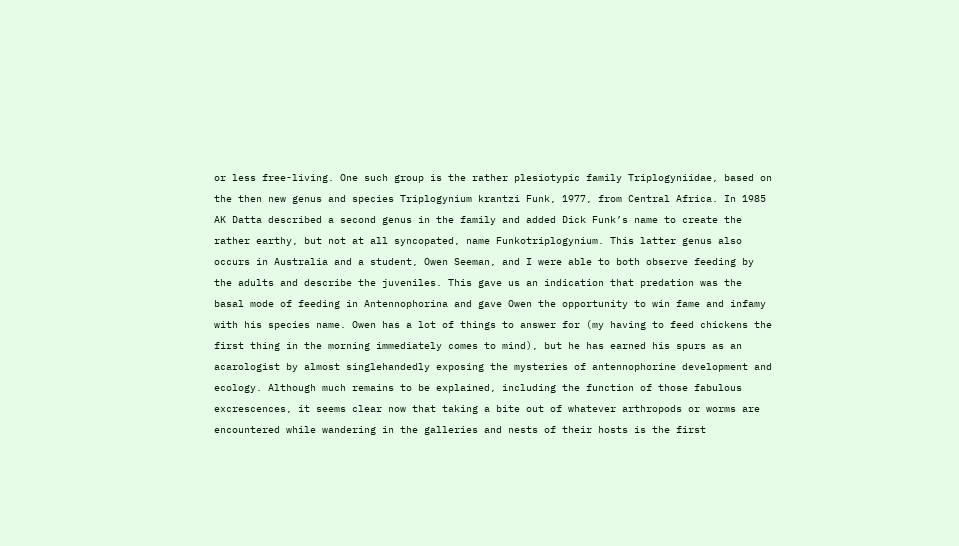or less free-living. One such group is the rather plesiotypic family Triplogyniidae, based on the then new genus and species Triplogynium krantzi Funk, 1977, from Central Africa. In 1985 AK Datta described a second genus in the family and added Dick Funk’s name to create the rather earthy, but not at all syncopated, name Funkotriplogynium. This latter genus also occurs in Australia and a student, Owen Seeman, and I were able to both observe feeding by the adults and describe the juveniles. This gave us an indication that predation was the basal mode of feeding in Antennophorina and gave Owen the opportunity to win fame and infamy with his species name. Owen has a lot of things to answer for (my having to feed chickens the first thing in the morning immediately comes to mind), but he has earned his spurs as an acarologist by almost singlehandedly exposing the mysteries of antennophorine development and ecology. Although much remains to be explained, including the function of those fabulous excrescences, it seems clear now that taking a bite out of whatever arthropods or worms are encountered while wandering in the galleries and nests of their hosts is the first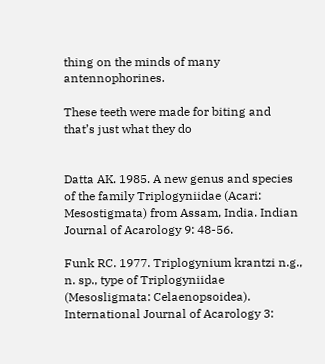thing on the minds of many antennophorines.

These teeth were made for biting and that’s just what they do


Datta AK. 1985. A new genus and species of the family Triplogyniidae (Acari: Mesostigmata) from Assam, India. Indian Journal of Acarology 9: 48-56.

Funk RC. 1977. Triplogynium krantzi n.g., n. sp., type of Triplogyniidae (Mesosligmata: Celaenopsoidea). International Journal of Acarology 3: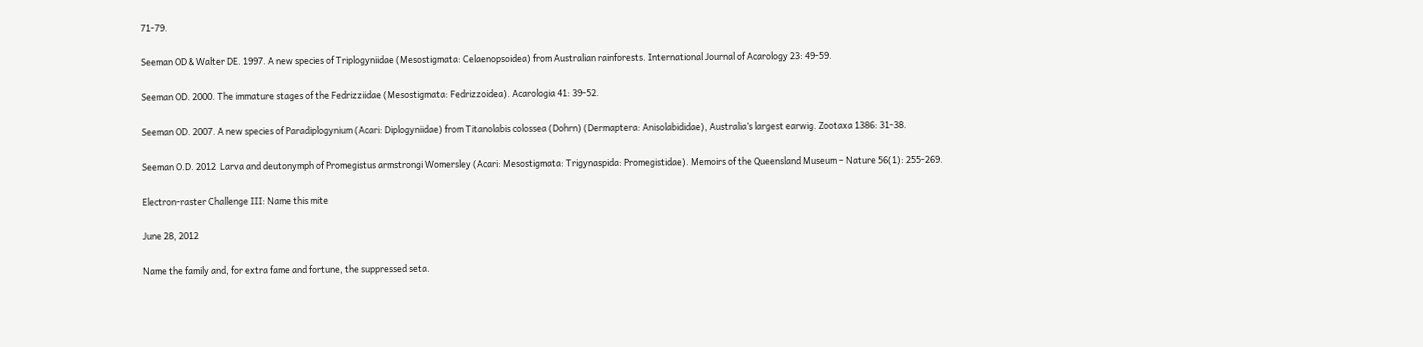71-79.

Seeman OD & Walter DE. 1997. A new species of Triplogyniidae (Mesostigmata: Celaenopsoidea) from Australian rainforests. International Journal of Acarology 23: 49-59.

Seeman OD. 2000. The immature stages of the Fedrizziidae (Mesostigmata: Fedrizzoidea). Acarologia 41: 39-52.

Seeman OD. 2007. A new species of Paradiplogynium (Acari: Diplogyniidae) from Titanolabis colossea (Dohrn) (Dermaptera: Anisolabididae), Australia’s largest earwig. Zootaxa 1386: 31-38.

Seeman O.D. 2012  Larva and deutonymph of Promegistus armstrongi Womersley (Acari: Mesostigmata: Trigynaspida: Promegistidae). Memoirs of the Queensland Museum – Nature 56(1): 255-269.

Electron-raster Challenge III: Name this mite

June 28, 2012

Name the family and, for extra fame and fortune, the suppressed seta.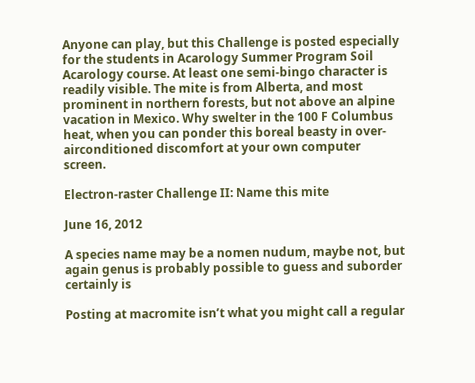Anyone can play, but this Challenge is posted especially for the students in Acarology Summer Program Soil Acarology course. At least one semi-bingo character is readily visible. The mite is from Alberta, and most prominent in northern forests, but not above an alpine vacation in Mexico. Why swelter in the 100 F Columbus heat, when you can ponder this boreal beasty in over-airconditioned discomfort at your own computer screen.

Electron-raster Challenge II: Name this mite

June 16, 2012

A species name may be a nomen nudum, maybe not, but again genus is probably possible to guess and suborder certainly is

Posting at macromite isn’t what you might call a regular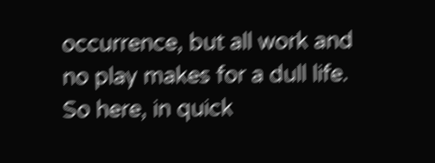occurrence, but all work and no play makes for a dull life. So here, in quick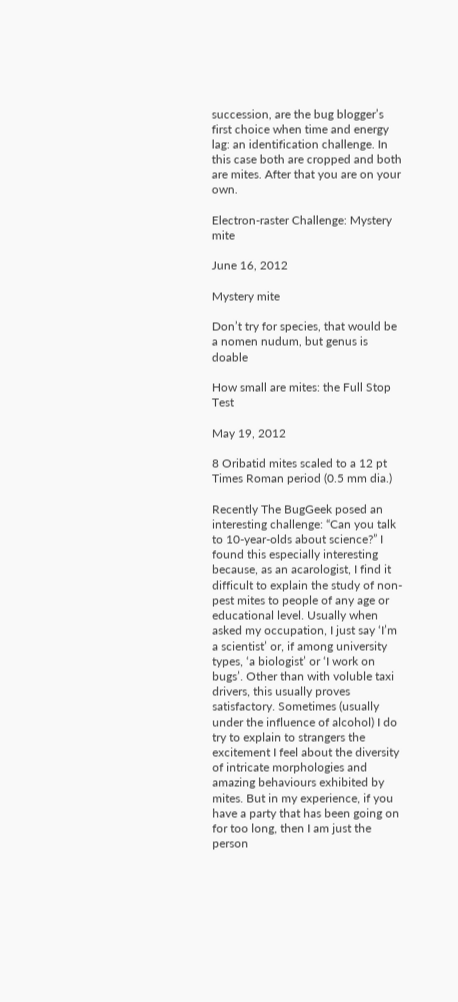succession, are the bug blogger’s first choice when time and energy lag: an identification challenge. In this case both are cropped and both are mites. After that you are on your own.

Electron-raster Challenge: Mystery mite

June 16, 2012

Mystery mite

Don’t try for species, that would be a nomen nudum, but genus is doable

How small are mites: the Full Stop Test

May 19, 2012

8 Oribatid mites scaled to a 12 pt Times Roman period (0.5 mm dia.)

Recently The BugGeek posed an interesting challenge: “Can you talk to 10-year-olds about science?” I found this especially interesting because, as an acarologist, I find it difficult to explain the study of non-pest mites to people of any age or educational level. Usually when asked my occupation, I just say ‘I’m a scientist’ or, if among university types, ‘a biologist’ or ‘I work on bugs’. Other than with voluble taxi drivers, this usually proves satisfactory. Sometimes (usually under the influence of alcohol) I do try to explain to strangers the excitement I feel about the diversity of intricate morphologies and amazing behaviours exhibited by mites. But in my experience, if you have a party that has been going on for too long, then I am just the person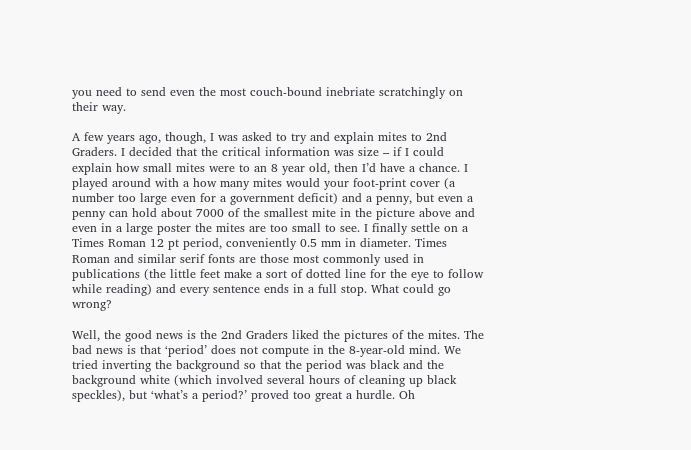you need to send even the most couch-bound inebriate scratchingly on their way.

A few years ago, though, I was asked to try and explain mites to 2nd Graders. I decided that the critical information was size – if I could explain how small mites were to an 8 year old, then I’d have a chance. I played around with a how many mites would your foot-print cover (a number too large even for a government deficit) and a penny, but even a penny can hold about 7000 of the smallest mite in the picture above and even in a large poster the mites are too small to see. I finally settle on a Times Roman 12 pt period, conveniently 0.5 mm in diameter. Times Roman and similar serif fonts are those most commonly used in publications (the little feet make a sort of dotted line for the eye to follow while reading) and every sentence ends in a full stop. What could go wrong?

Well, the good news is the 2nd Graders liked the pictures of the mites. The bad news is that ‘period’ does not compute in the 8-year-old mind. We tried inverting the background so that the period was black and the background white (which involved several hours of cleaning up black speckles), but ‘what’s a period?’ proved too great a hurdle. Oh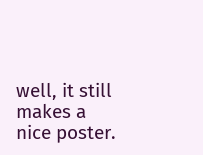well, it still makes a nice poster.